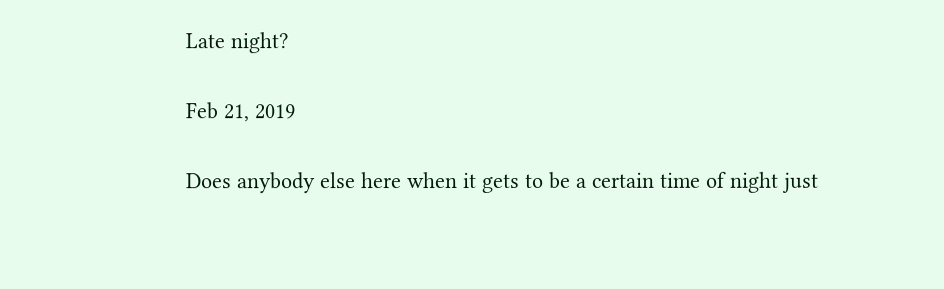Late night?

Feb 21, 2019

Does anybody else here when it gets to be a certain time of night just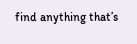find anything that’s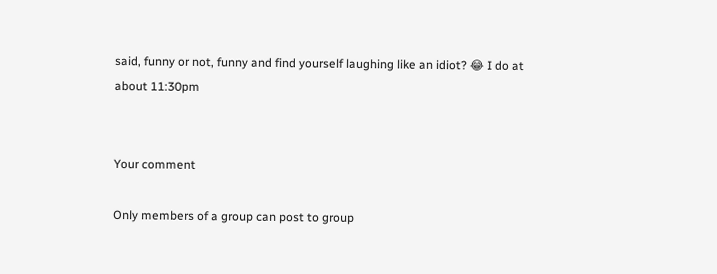said, funny or not, funny and find yourself laughing like an idiot? 😂 I do at about 11:30pm


Your comment

Only members of a group can post to group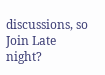discussions, so Join Late night?